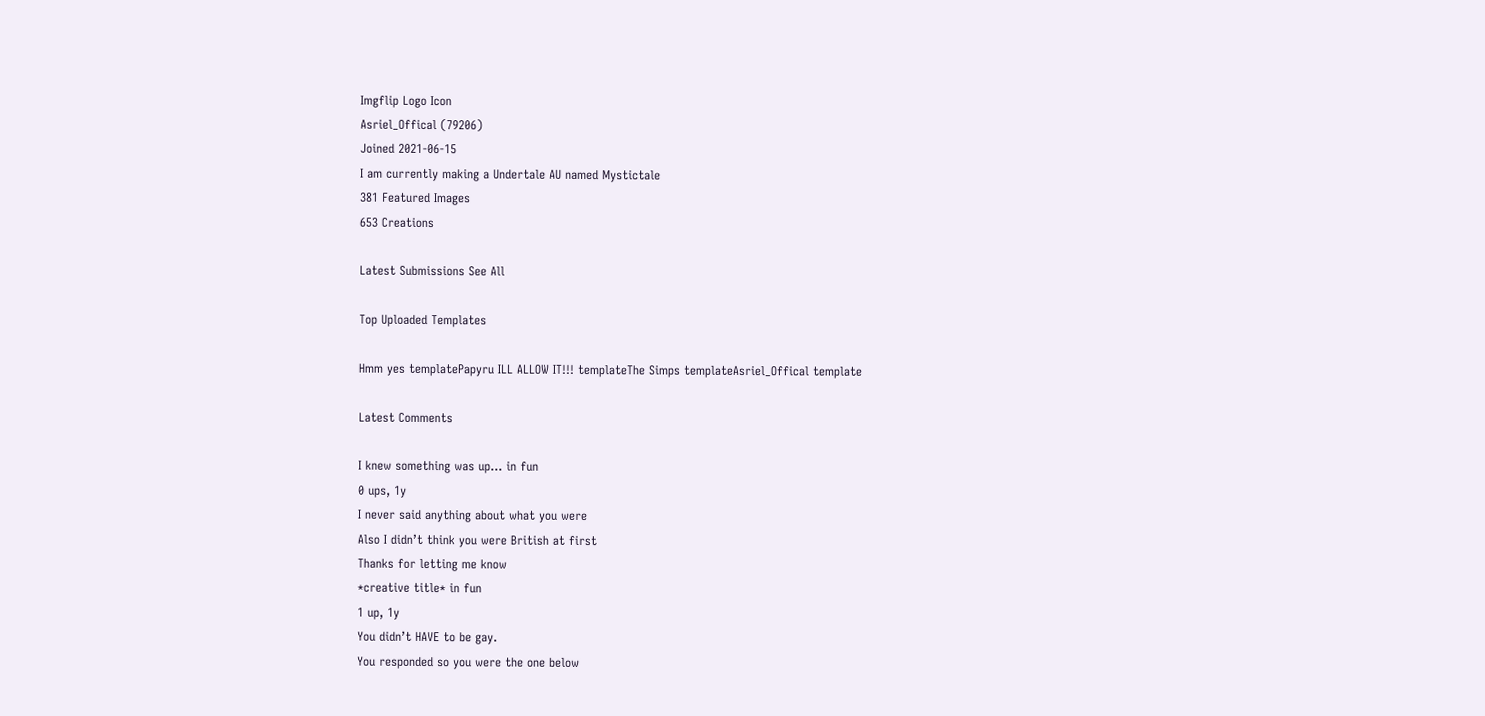Imgflip Logo Icon
Asriel_Offical (79206)
Joined 2021-06-15
I am currently making a Undertale AU named Mystictale
381 Featured Images
653 Creations

Latest Submissions See All

Top Uploaded Templates

Hmm yes templatePapyru ILL ALLOW IT!!! templateThe Simps templateAsriel_Offical template

Latest Comments

I knew something was up... in fun
0 ups, 1y
I never said anything about what you were
Also I didn’t think you were British at first
Thanks for letting me know
*creative title* in fun
1 up, 1y
You didn’t HAVE to be gay.
You responded so you were the one below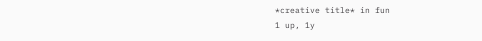*creative title* in fun
1 up, 1y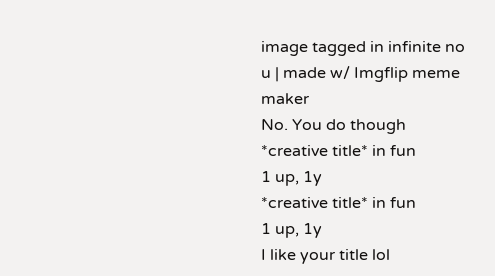image tagged in infinite no u | made w/ Imgflip meme maker
No. You do though
*creative title* in fun
1 up, 1y
*creative title* in fun
1 up, 1y
I like your title lol